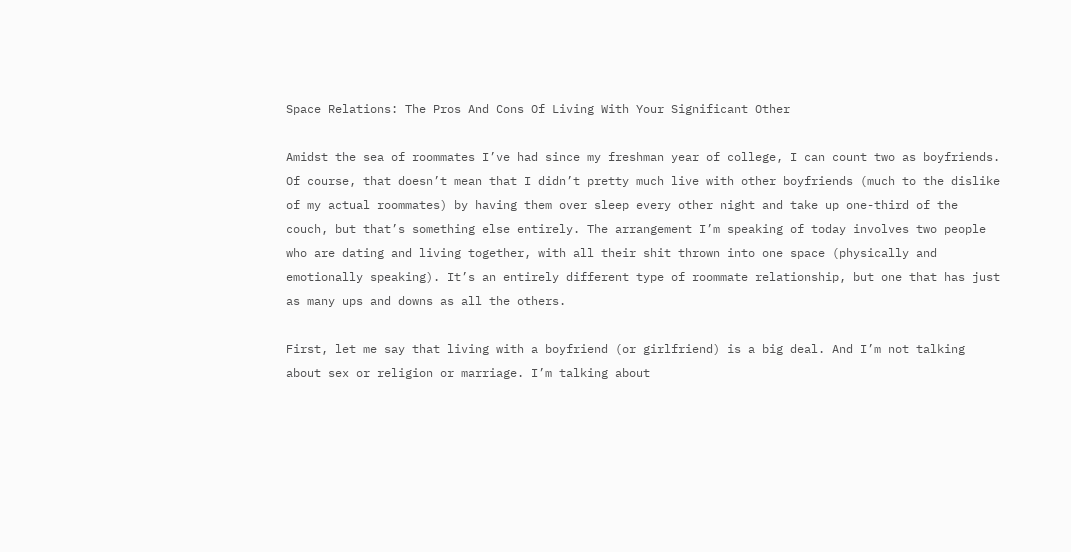Space Relations: The Pros And Cons Of Living With Your Significant Other

Amidst the sea of roommates I’ve had since my freshman year of college, I can count two as boyfriends. Of course, that doesn’t mean that I didn’t pretty much live with other boyfriends (much to the dislike of my actual roommates) by having them over sleep every other night and take up one-third of the couch, but that’s something else entirely. The arrangement I’m speaking of today involves two people who are dating and living together, with all their shit thrown into one space (physically and emotionally speaking). It’s an entirely different type of roommate relationship, but one that has just as many ups and downs as all the others.

First, let me say that living with a boyfriend (or girlfriend) is a big deal. And I’m not talking about sex or religion or marriage. I’m talking about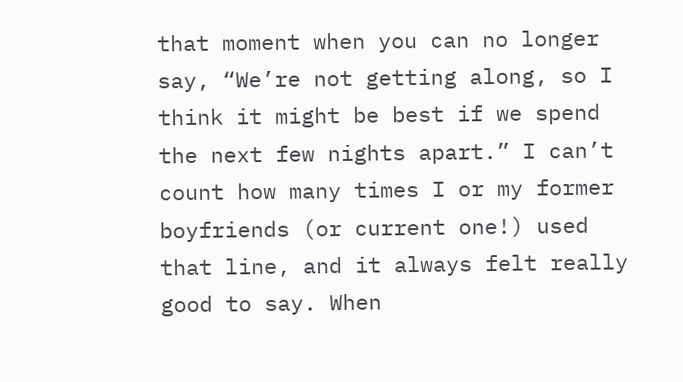that moment when you can no longer say, “We’re not getting along, so I think it might be best if we spend the next few nights apart.” I can’t count how many times I or my former boyfriends (or current one!) used that line, and it always felt really good to say. When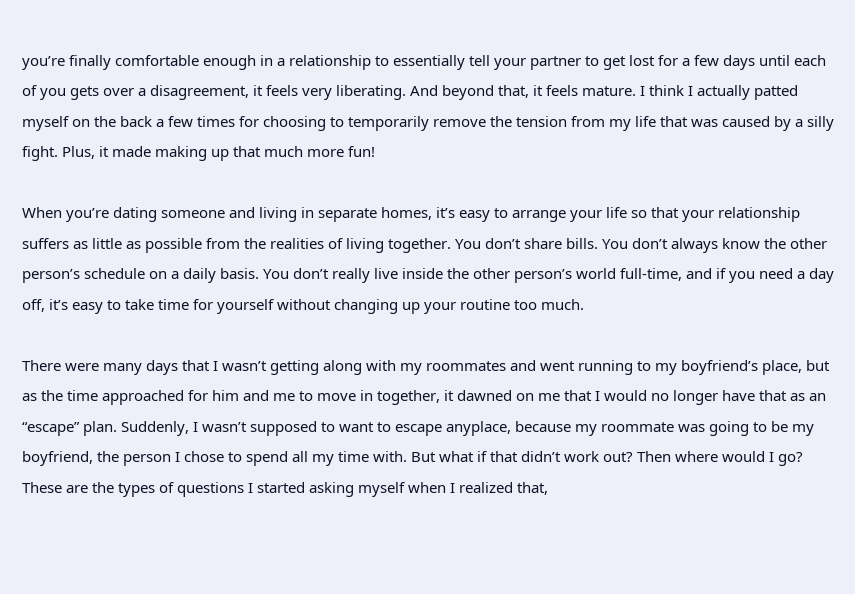you’re finally comfortable enough in a relationship to essentially tell your partner to get lost for a few days until each of you gets over a disagreement, it feels very liberating. And beyond that, it feels mature. I think I actually patted myself on the back a few times for choosing to temporarily remove the tension from my life that was caused by a silly fight. Plus, it made making up that much more fun!

When you’re dating someone and living in separate homes, it’s easy to arrange your life so that your relationship suffers as little as possible from the realities of living together. You don’t share bills. You don’t always know the other person’s schedule on a daily basis. You don’t really live inside the other person’s world full-time, and if you need a day off, it’s easy to take time for yourself without changing up your routine too much.

There were many days that I wasn’t getting along with my roommates and went running to my boyfriend’s place, but as the time approached for him and me to move in together, it dawned on me that I would no longer have that as an “escape” plan. Suddenly, I wasn’t supposed to want to escape anyplace, because my roommate was going to be my boyfriend, the person I chose to spend all my time with. But what if that didn’t work out? Then where would I go? These are the types of questions I started asking myself when I realized that,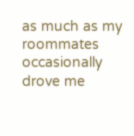as much as my roommates occasionally drove me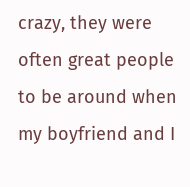crazy, they were often great people to be around when my boyfriend and I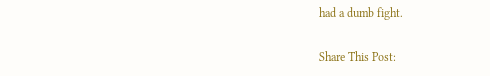had a dumb fight.

Share This Post: